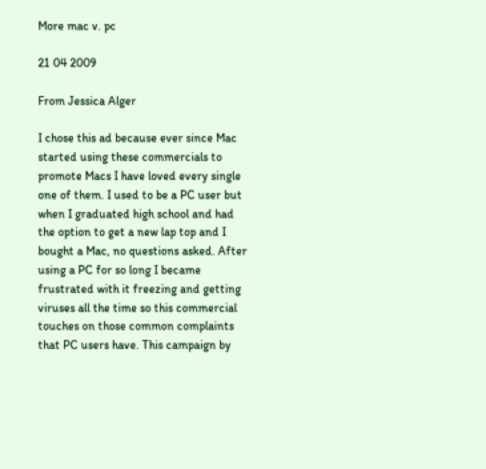More mac v. pc

21 04 2009

From Jessica Alger

I chose this ad because ever since Mac started using these commercials to promote Macs I have loved every single one of them. I used to be a PC user but when I graduated high school and had the option to get a new lap top and I bought a Mac, no questions asked. After using a PC for so long I became frustrated with it freezing and getting viruses all the time so this commercial touches on those common complaints that PC users have. This campaign by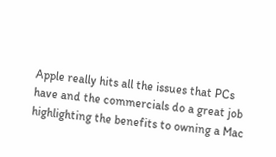Apple really hits all the issues that PCs have and the commercials do a great job highlighting the benefits to owning a Mac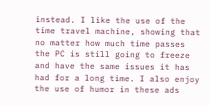instead. I like the use of the time travel machine, showing that no matter how much time passes the PC is still going to freeze and have the same issues it has had for a long time. I also enjoy the use of humor in these ads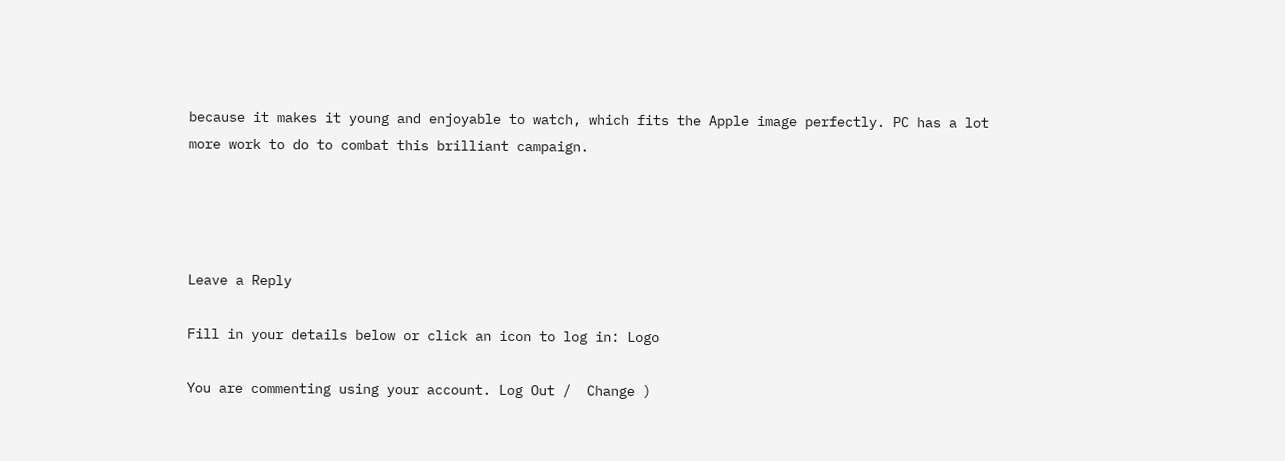because it makes it young and enjoyable to watch, which fits the Apple image perfectly. PC has a lot more work to do to combat this brilliant campaign.




Leave a Reply

Fill in your details below or click an icon to log in: Logo

You are commenting using your account. Log Out /  Change )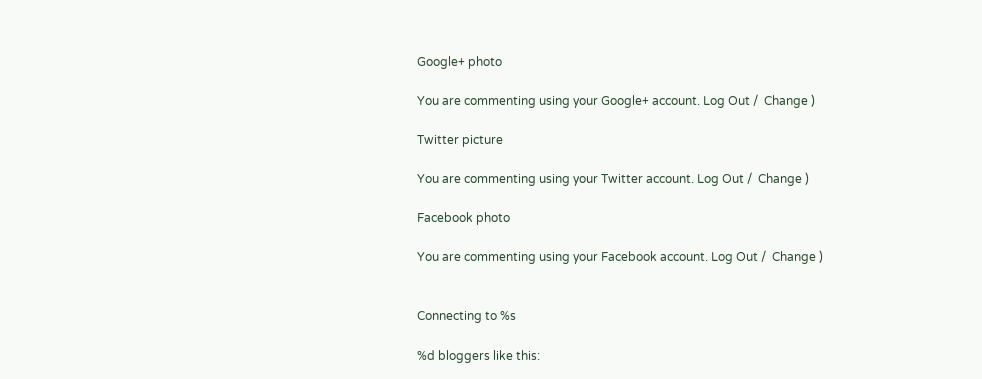Google+ photo

You are commenting using your Google+ account. Log Out /  Change )

Twitter picture

You are commenting using your Twitter account. Log Out /  Change )

Facebook photo

You are commenting using your Facebook account. Log Out /  Change )


Connecting to %s

%d bloggers like this: